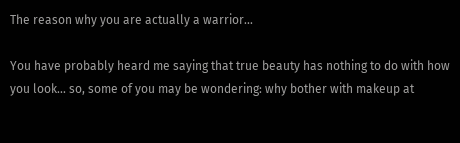The reason why you are actually a warrior...

You have probably heard me saying that true beauty has nothing to do with how you look... so, some of you may be wondering: why bother with makeup at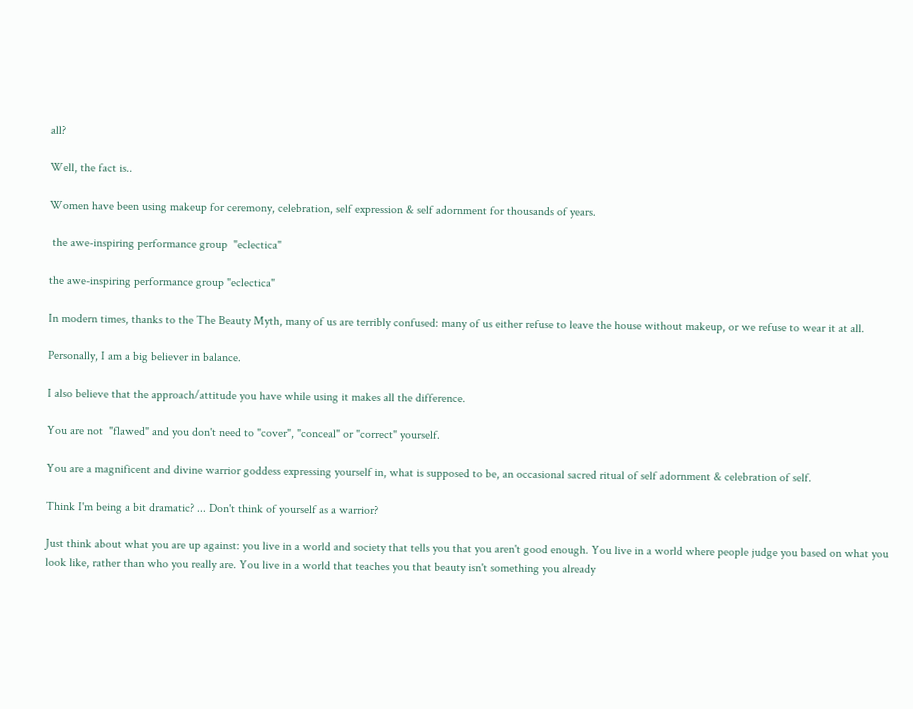all?

Well, the fact is..

Women have been using makeup for ceremony, celebration, self expression & self adornment for thousands of years.

 the awe-inspiring performance group  "eclectica"

the awe-inspiring performance group "eclectica"

In modern times, thanks to the The Beauty Myth, many of us are terribly confused: many of us either refuse to leave the house without makeup, or we refuse to wear it at all.

Personally, I am a big believer in balance.

I also believe that the approach/attitude you have while using it makes all the difference.

You are not  "flawed" and you don't need to "cover", "conceal" or "correct" yourself.

You are a magnificent and divine warrior goddess expressing yourself in, what is supposed to be, an occasional sacred ritual of self adornment & celebration of self.

Think I'm being a bit dramatic? ... Don't think of yourself as a warrior?

Just think about what you are up against: you live in a world and society that tells you that you aren't good enough. You live in a world where people judge you based on what you look like, rather than who you really are. You live in a world that teaches you that beauty isn't something you already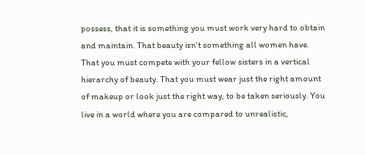possess, that it is something you must work very hard to obtain and maintain. That beauty isn't something all women have. That you must compete with your fellow sisters in a vertical hierarchy of beauty. That you must wear just the right amount of makeup or look just the right way, to be taken seriously. You live in a world where you are compared to unrealistic,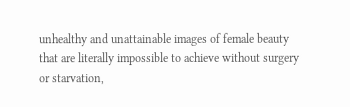unhealthy and unattainable images of female beauty that are literally impossible to achieve without surgery or starvation,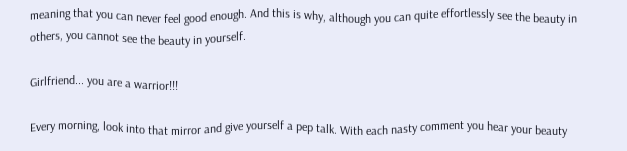meaning that you can never feel good enough. And this is why, although you can quite effortlessly see the beauty in others, you cannot see the beauty in yourself.

Girlfriend... you are a warrior!!!

Every morning, look into that mirror and give yourself a pep talk. With each nasty comment you hear your beauty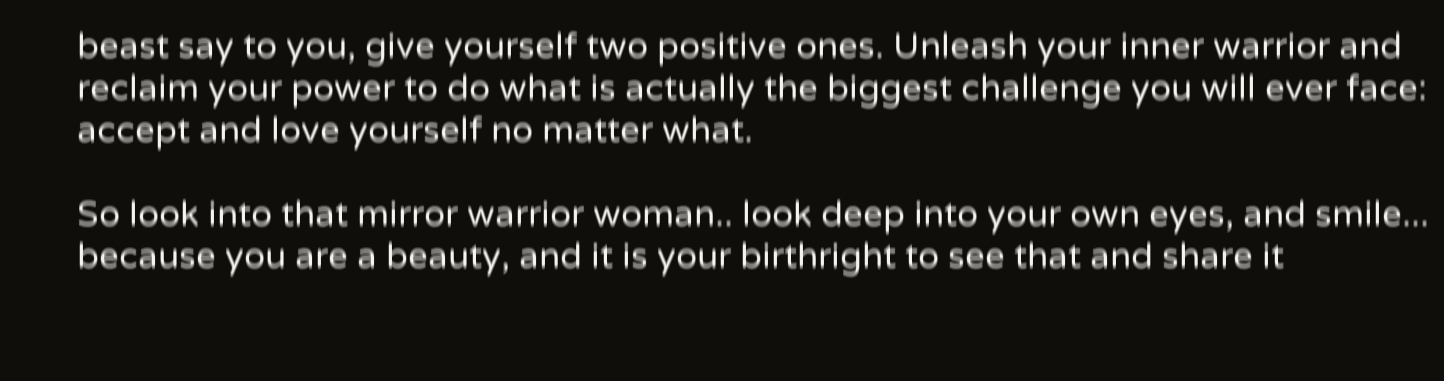beast say to you, give yourself two positive ones. Unleash your inner warrior and reclaim your power to do what is actually the biggest challenge you will ever face: accept and love yourself no matter what.

So look into that mirror warrior woman.. look deep into your own eyes, and smile... because you are a beauty, and it is your birthright to see that and share it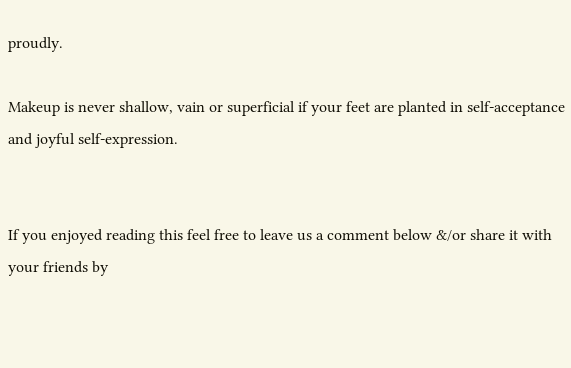proudly.

Makeup is never shallow, vain or superficial if your feet are planted in self-acceptance and joyful self-expression.


If you enjoyed reading this feel free to leave us a comment below &/or share it with your friends by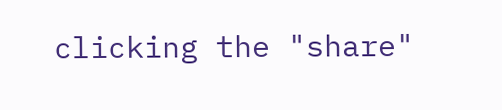clicking the "share"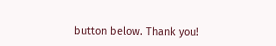button below. Thank you!